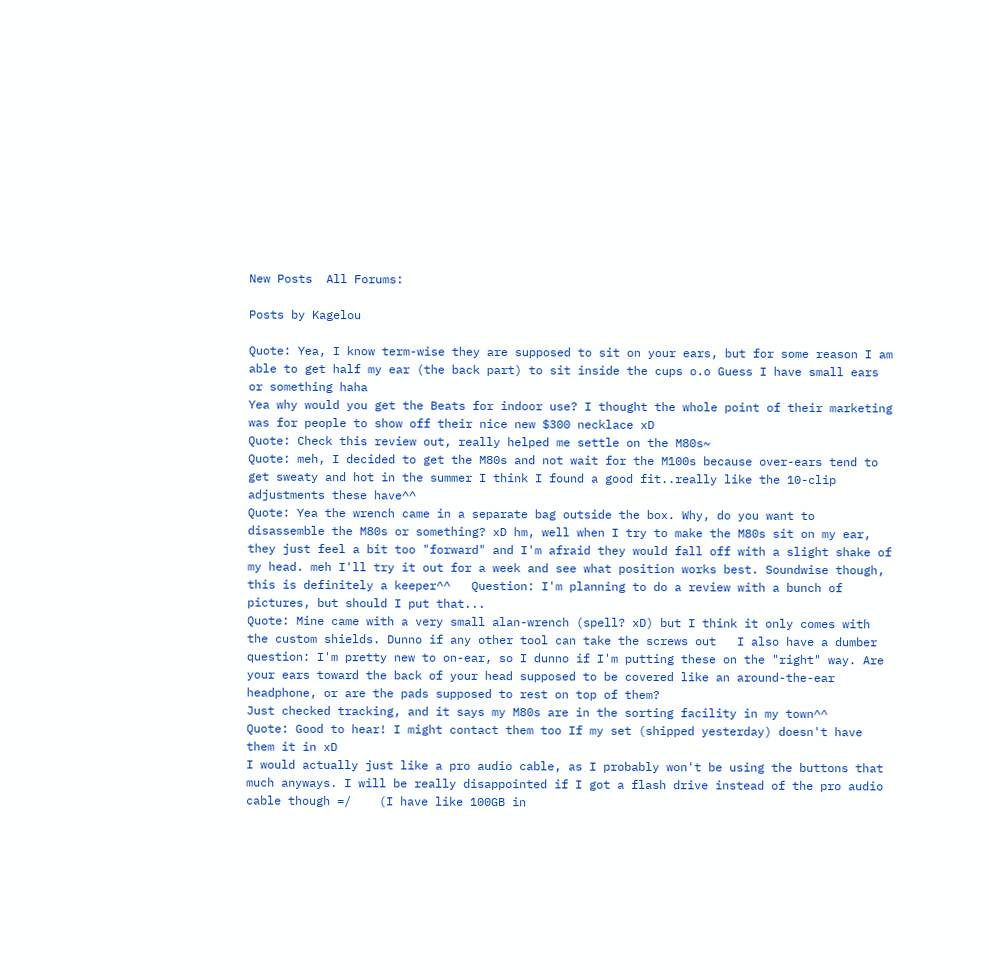New Posts  All Forums:

Posts by Kagelou

Quote: Yea, I know term-wise they are supposed to sit on your ears, but for some reason I am able to get half my ear (the back part) to sit inside the cups o.o Guess I have small ears or something haha
Yea why would you get the Beats for indoor use? I thought the whole point of their marketing was for people to show off their nice new $300 necklace xD
Quote: Check this review out, really helped me settle on the M80s~
Quote: meh, I decided to get the M80s and not wait for the M100s because over-ears tend to get sweaty and hot in the summer I think I found a good fit..really like the 10-clip adjustments these have^^
Quote: Yea the wrench came in a separate bag outside the box. Why, do you want to disassemble the M80s or something? xD hm, well when I try to make the M80s sit on my ear, they just feel a bit too "forward" and I'm afraid they would fall off with a slight shake of my head. meh I'll try it out for a week and see what position works best. Soundwise though, this is definitely a keeper^^   Question: I'm planning to do a review with a bunch of pictures, but should I put that...
Quote: Mine came with a very small alan-wrench (spell? xD) but I think it only comes with the custom shields. Dunno if any other tool can take the screws out   I also have a dumber question: I'm pretty new to on-ear, so I dunno if I'm putting these on the "right" way. Are your ears toward the back of your head supposed to be covered like an around-the-ear headphone, or are the pads supposed to rest on top of them?
Just checked tracking, and it says my M80s are in the sorting facility in my town^^
Quote: Good to hear! I might contact them too If my set (shipped yesterday) doesn't have them it in xD
I would actually just like a pro audio cable, as I probably won't be using the buttons that much anyways. I will be really disappointed if I got a flash drive instead of the pro audio cable though =/    (I have like 100GB in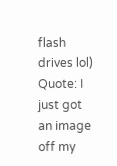flash drives lol)
Quote: I just got an image off my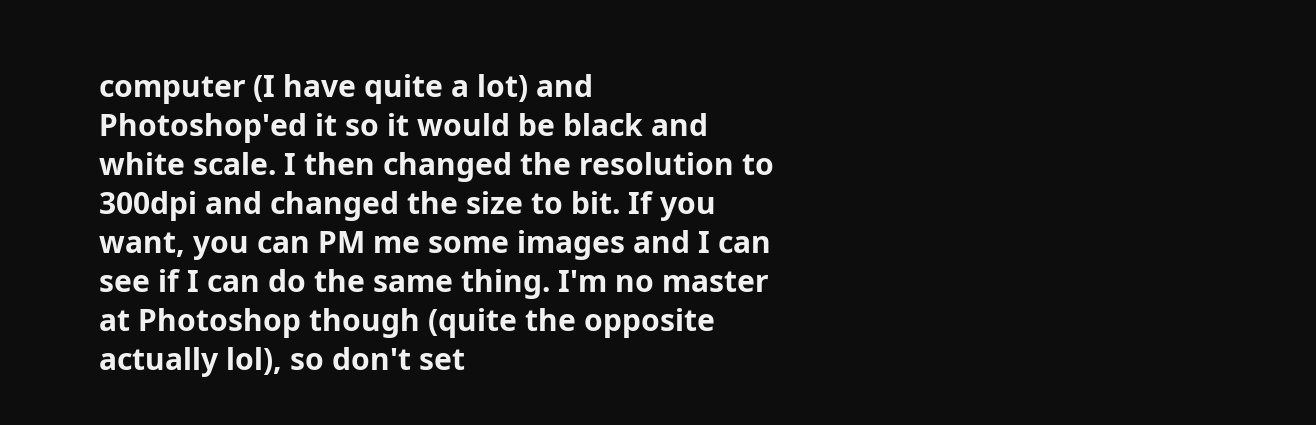computer (I have quite a lot) and Photoshop'ed it so it would be black and white scale. I then changed the resolution to 300dpi and changed the size to bit. If you want, you can PM me some images and I can see if I can do the same thing. I'm no master at Photoshop though (quite the opposite actually lol), so don't set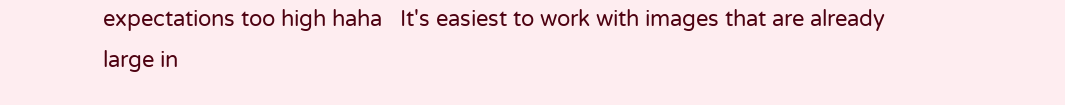expectations too high haha   It's easiest to work with images that are already large in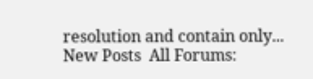resolution and contain only...
New Posts  All Forums: